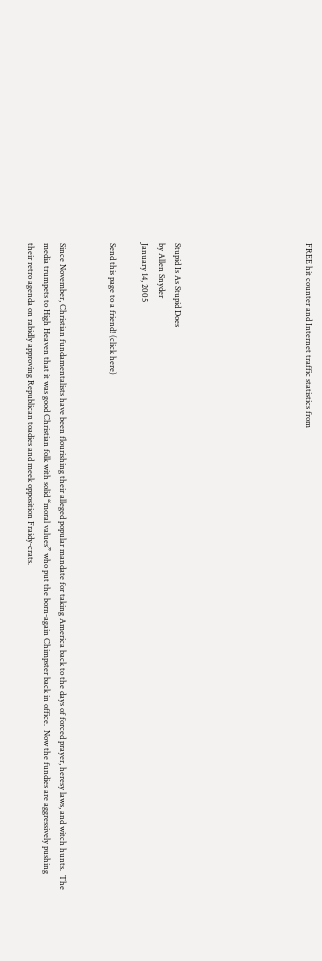FREE hit counter and Internet traffic statistics from







Stupid Is As Stupid Does
by Allen Snyder
January 14, 2005

Send this page to a friend! (click here)


Since November, Christian fundamentalists have been flourishing their alleged popular mandate for taking America back to the days of forced prayer, heresy laws, and witch hunts.  The media trumpets to High Heaven that it was good Christian folk with solid “moral values” who put the born-again Chimpster back in office.  Now the fundies are aggressively pushing their retro agenda on rabidly approving Republican toadies and meek opposition Fraidy-crats.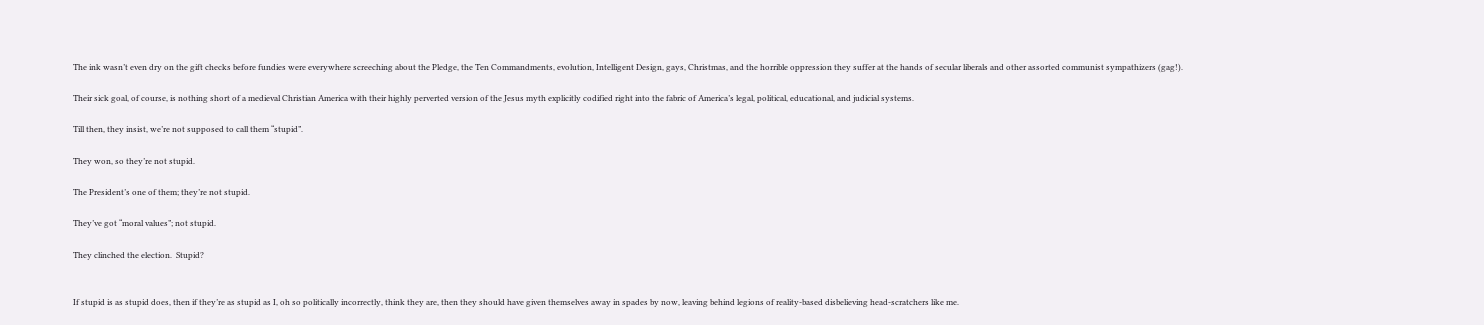The ink wasn’t even dry on the gift checks before fundies were everywhere screeching about the Pledge, the Ten Commandments, evolution, Intelligent Design, gays, Christmas, and the horrible oppression they suffer at the hands of secular liberals and other assorted communist sympathizers (gag!).

Their sick goal, of course, is nothing short of a medieval Christian America with their highly perverted version of the Jesus myth explicitly codified right into the fabric of America’s legal, political, educational, and judicial systems.

Till then, they insist, we’re not supposed to call them “stupid”.

They won, so they’re not stupid.

The President’s one of them; they’re not stupid.

They’ve got “moral values”; not stupid.

They clinched the election.  Stupid?


If stupid is as stupid does, then if they’re as stupid as I, oh so politically incorrectly, think they are, then they should have given themselves away in spades by now, leaving behind legions of reality-based disbelieving head-scratchers like me.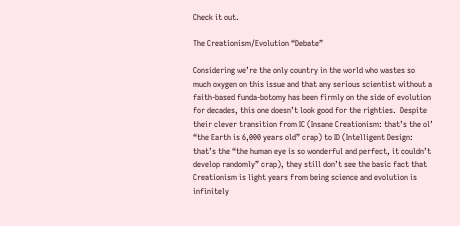Check it out.

The Creationism/Evolution “Debate”

Considering we’re the only country in the world who wastes so much oxygen on this issue and that any serious scientist without a faith-based funda-botomy has been firmly on the side of evolution for decades, this one doesn’t look good for the righties.  Despite their clever transition from IC (Insane Creationism: that’s the ol’ “the Earth is 6,000 years old” crap) to ID (Intelligent Design: that’s the “the human eye is so wonderful and perfect, it couldn’t develop randomly” crap), they still don’t see the basic fact that Creationism is light years from being science and evolution is infinitely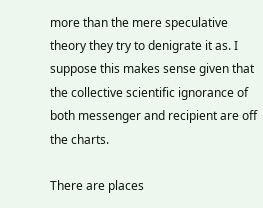more than the mere speculative theory they try to denigrate it as. I suppose this makes sense given that the collective scientific ignorance of both messenger and recipient are off the charts.

There are places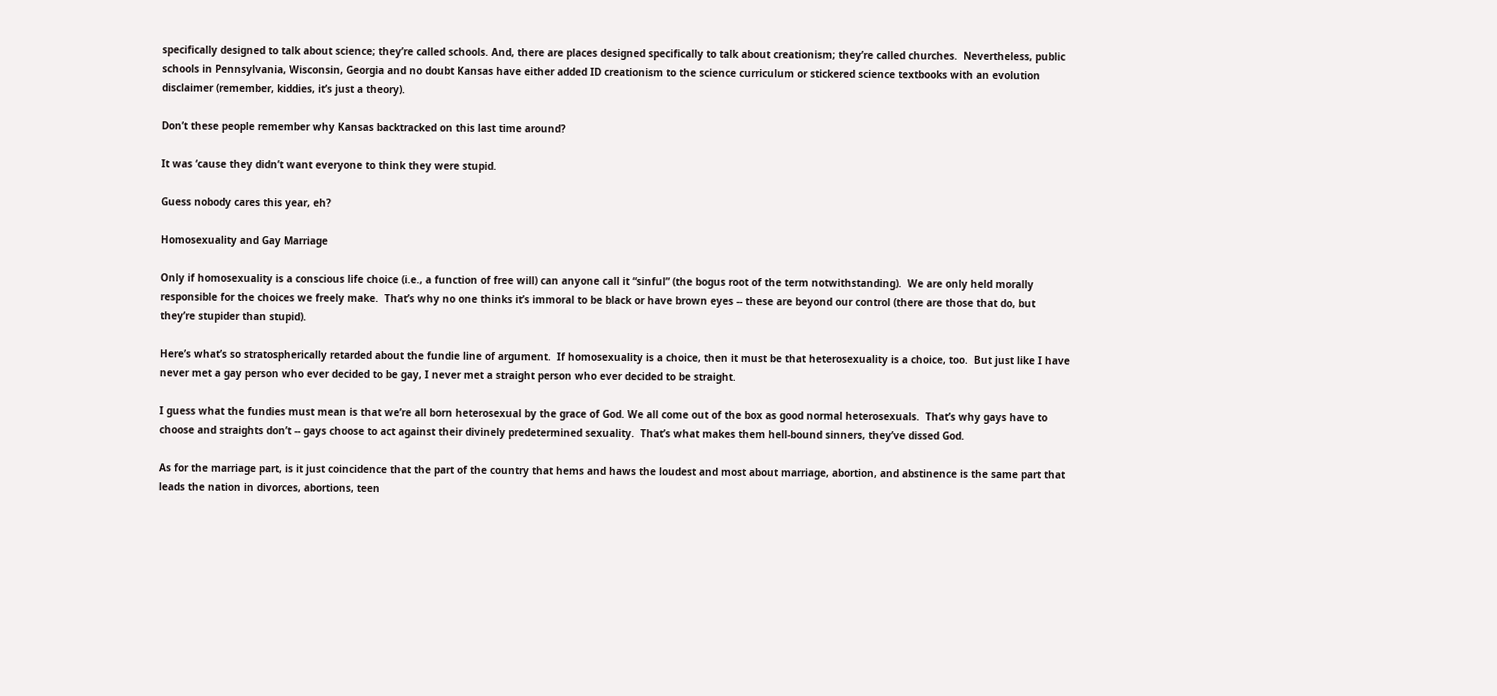specifically designed to talk about science; they’re called schools. And, there are places designed specifically to talk about creationism; they’re called churches.  Nevertheless, public schools in Pennsylvania, Wisconsin, Georgia and no doubt Kansas have either added ID creationism to the science curriculum or stickered science textbooks with an evolution disclaimer (remember, kiddies, it’s just a theory).

Don’t these people remember why Kansas backtracked on this last time around?

It was ‘cause they didn’t want everyone to think they were stupid.

Guess nobody cares this year, eh?

Homosexuality and Gay Marriage

Only if homosexuality is a conscious life choice (i.e., a function of free will) can anyone call it “sinful” (the bogus root of the term notwithstanding).  We are only held morally responsible for the choices we freely make.  That’s why no one thinks it’s immoral to be black or have brown eyes -- these are beyond our control (there are those that do, but they’re stupider than stupid).

Here’s what’s so stratospherically retarded about the fundie line of argument.  If homosexuality is a choice, then it must be that heterosexuality is a choice, too.  But just like I have never met a gay person who ever decided to be gay, I never met a straight person who ever decided to be straight.

I guess what the fundies must mean is that we’re all born heterosexual by the grace of God. We all come out of the box as good normal heterosexuals.  That’s why gays have to choose and straights don’t -- gays choose to act against their divinely predetermined sexuality.  That’s what makes them hell-bound sinners, they’ve dissed God.

As for the marriage part, is it just coincidence that the part of the country that hems and haws the loudest and most about marriage, abortion, and abstinence is the same part that leads the nation in divorces, abortions, teen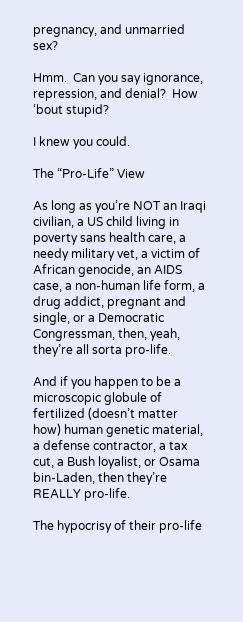pregnancy, and unmarried sex?

Hmm.  Can you say ignorance, repression, and denial?  How ‘bout stupid?

I knew you could.

The “Pro-Life” View

As long as you’re NOT an Iraqi civilian, a US child living in poverty sans health care, a needy military vet, a victim of African genocide, an AIDS case, a non-human life form, a drug addict, pregnant and single, or a Democratic Congressman, then, yeah, they’re all sorta pro-life.

And if you happen to be a microscopic globule of fertilized (doesn’t matter how) human genetic material, a defense contractor, a tax cut, a Bush loyalist, or Osama bin-Laden, then they’re REALLY pro-life.

The hypocrisy of their pro-life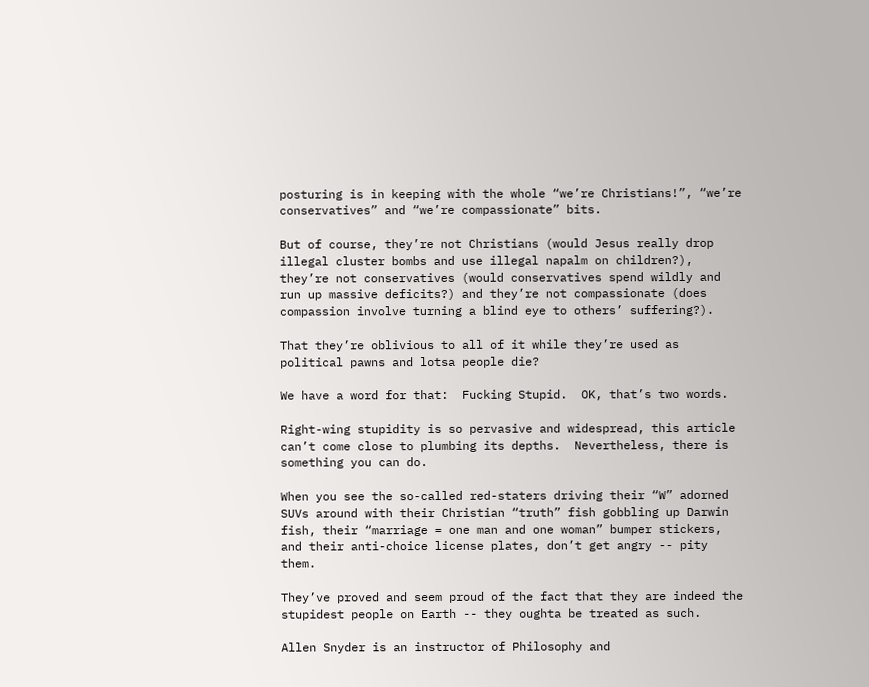posturing is in keeping with the whole “we’re Christians!”, “we’re conservatives” and “we’re compassionate” bits.

But of course, they’re not Christians (would Jesus really drop illegal cluster bombs and use illegal napalm on children?), they’re not conservatives (would conservatives spend wildly and run up massive deficits?) and they’re not compassionate (does compassion involve turning a blind eye to others’ suffering?).

That they’re oblivious to all of it while they’re used as political pawns and lotsa people die?

We have a word for that:  Fucking Stupid.  OK, that’s two words.

Right-wing stupidity is so pervasive and widespread, this article can’t come close to plumbing its depths.  Nevertheless, there is something you can do.

When you see the so-called red-staters driving their “W” adorned SUVs around with their Christian “truth” fish gobbling up Darwin fish, their “marriage = one man and one woman” bumper stickers, and their anti-choice license plates, don’t get angry -- pity them.

They’ve proved and seem proud of the fact that they are indeed the stupidest people on Earth -- they oughta be treated as such.

Allen Snyder is an instructor of Philosophy and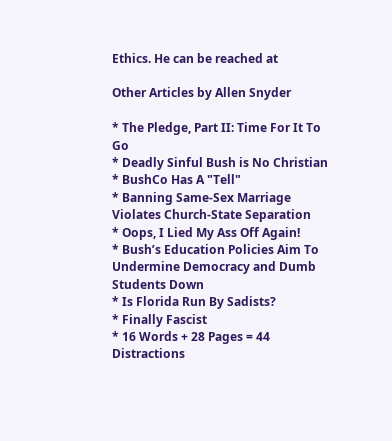Ethics. He can be reached at

Other Articles by Allen Snyder

* The Pledge, Part II: Time For It To Go
* Deadly Sinful Bush is No Christian
* BushCo Has A "Tell"
* Banning Same-Sex Marriage Violates Church-State Separation
* Oops, I Lied My Ass Off Again!
* Bush’s Education Policies Aim To Undermine Democracy and Dumb Students Down
* Is Florida Run By Sadists?
* Finally Fascist
* 16 Words + 28 Pages = 44 Distractions